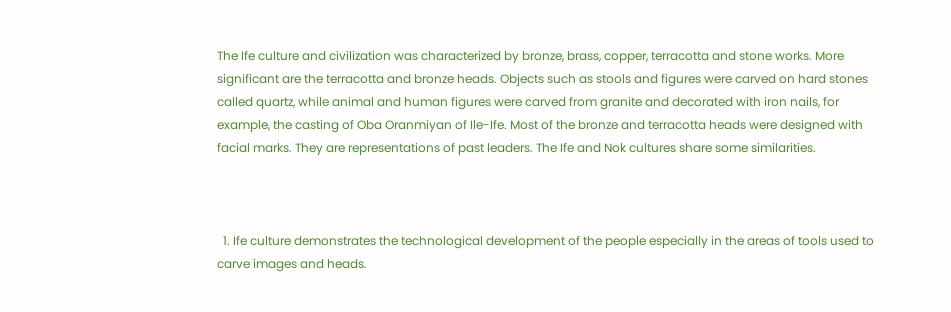The Ife culture and civilization was characterized by bronze, brass, copper, terracotta and stone works. More significant are the terracotta and bronze heads. Objects such as stools and figures were carved on hard stones called quartz, while animal and human figures were carved from granite and decorated with iron nails, for example, the casting of Oba Oranmiyan of Ile-Ife. Most of the bronze and terracotta heads were designed with facial marks. They are representations of past leaders. The Ife and Nok cultures share some similarities.



  1. Ife culture demonstrates the technological development of the people especially in the areas of tools used to carve images and heads.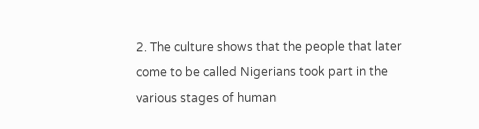2. The culture shows that the people that later come to be called Nigerians took part in the various stages of human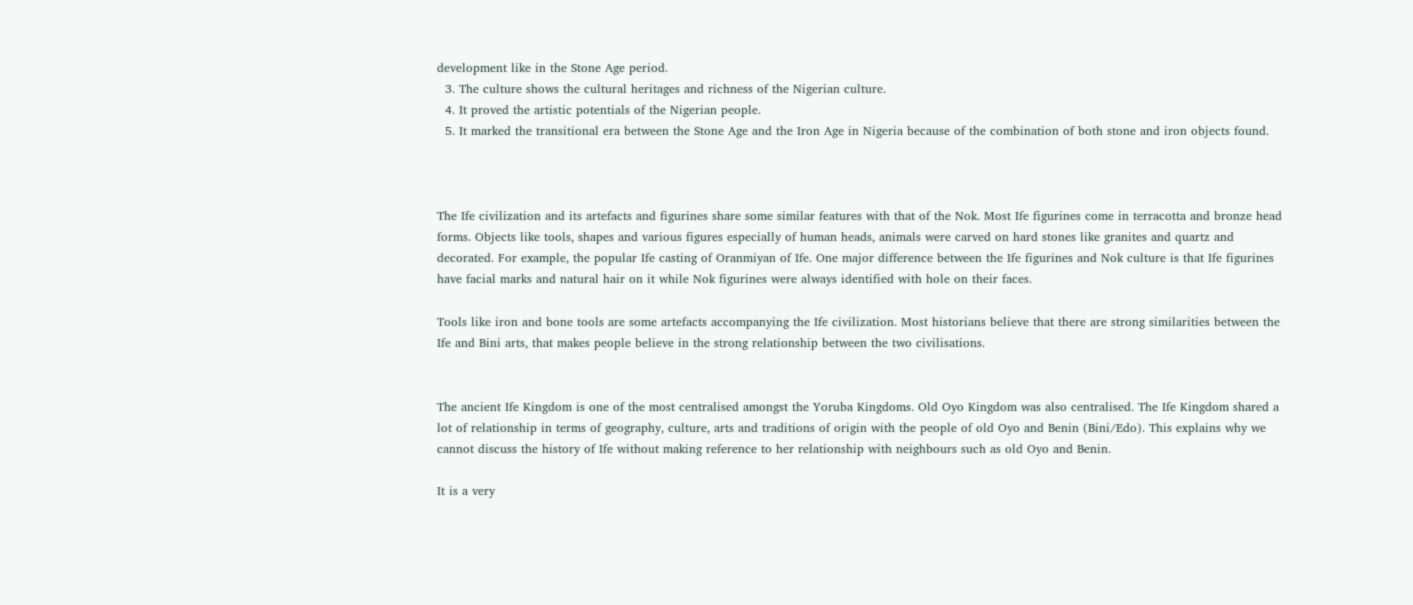development like in the Stone Age period.
  3. The culture shows the cultural heritages and richness of the Nigerian culture.
  4. It proved the artistic potentials of the Nigerian people.
  5. It marked the transitional era between the Stone Age and the Iron Age in Nigeria because of the combination of both stone and iron objects found.



The Ife civilization and its artefacts and figurines share some similar features with that of the Nok. Most Ife figurines come in terracotta and bronze head forms. Objects like tools, shapes and various figures especially of human heads, animals were carved on hard stones like granites and quartz and decorated. For example, the popular Ife casting of Oranmiyan of Ife. One major difference between the Ife figurines and Nok culture is that Ife figurines have facial marks and natural hair on it while Nok figurines were always identified with hole on their faces.

Tools like iron and bone tools are some artefacts accompanying the Ife civilization. Most historians believe that there are strong similarities between the Ife and Bini arts, that makes people believe in the strong relationship between the two civilisations.


The ancient Ife Kingdom is one of the most centralised amongst the Yoruba Kingdoms. Old Oyo Kingdom was also centralised. The Ife Kingdom shared a lot of relationship in terms of geography, culture, arts and traditions of origin with the people of old Oyo and Benin (Bini/Edo). This explains why we cannot discuss the history of Ife without making reference to her relationship with neighbours such as old Oyo and Benin.

It is a very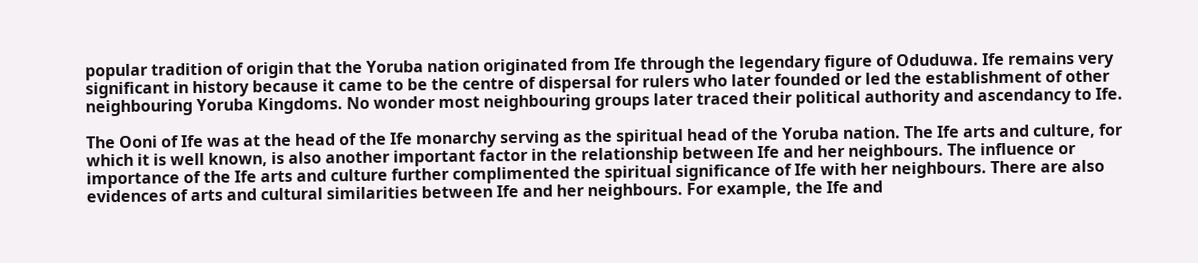popular tradition of origin that the Yoruba nation originated from Ife through the legendary figure of Oduduwa. Ife remains very significant in history because it came to be the centre of dispersal for rulers who later founded or led the establishment of other neighbouring Yoruba Kingdoms. No wonder most neighbouring groups later traced their political authority and ascendancy to Ife.

The Ooni of Ife was at the head of the Ife monarchy serving as the spiritual head of the Yoruba nation. The Ife arts and culture, for which it is well known, is also another important factor in the relationship between Ife and her neighbours. The influence or importance of the Ife arts and culture further complimented the spiritual significance of Ife with her neighbours. There are also evidences of arts and cultural similarities between Ife and her neighbours. For example, the Ife and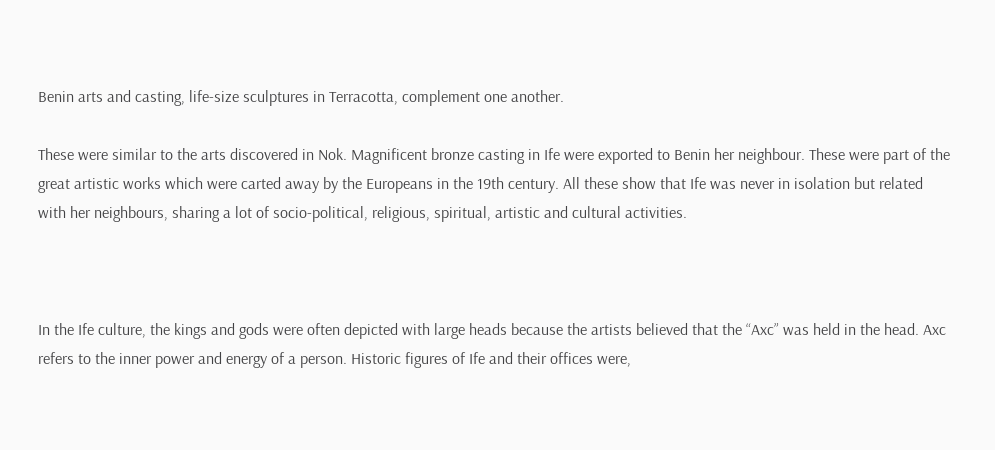Benin arts and casting, life-size sculptures in Terracotta, complement one another.

These were similar to the arts discovered in Nok. Magnificent bronze casting in Ife were exported to Benin her neighbour. These were part of the great artistic works which were carted away by the Europeans in the 19th century. All these show that Ife was never in isolation but related with her neighbours, sharing a lot of socio-political, religious, spiritual, artistic and cultural activities.



In the Ife culture, the kings and gods were often depicted with large heads because the artists believed that the “Axc” was held in the head. Axc refers to the inner power and energy of a person. Historic figures of Ife and their offices were,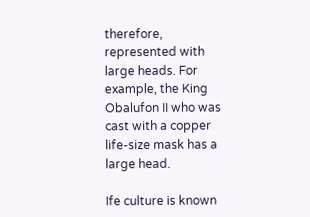therefore, represented with large heads. For example, the King Obalufon II who was cast with a copper life-size mask has a large head.

Ife culture is known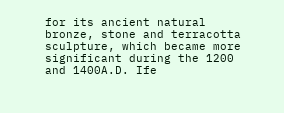for its ancient natural bronze, stone and terracotta sculpture, which became more significant during the 1200 and 1400A.D. Ife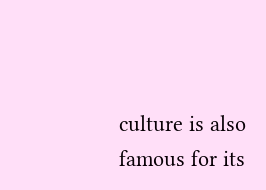culture is also famous for its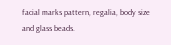facial marks pattern, regalia, body size and glass beads.